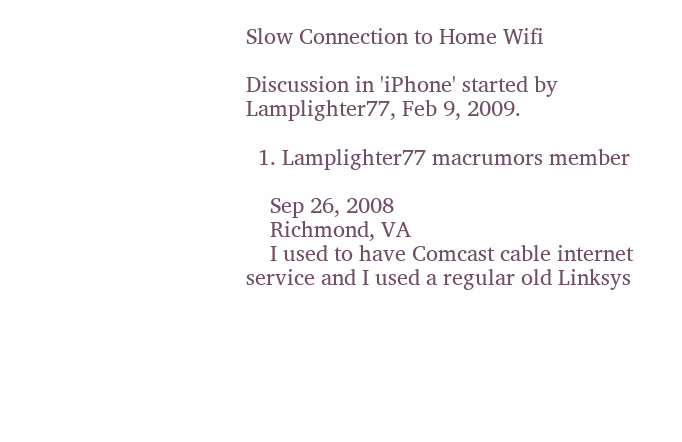Slow Connection to Home Wifi

Discussion in 'iPhone' started by Lamplighter77, Feb 9, 2009.

  1. Lamplighter77 macrumors member

    Sep 26, 2008
    Richmond, VA
    I used to have Comcast cable internet service and I used a regular old Linksys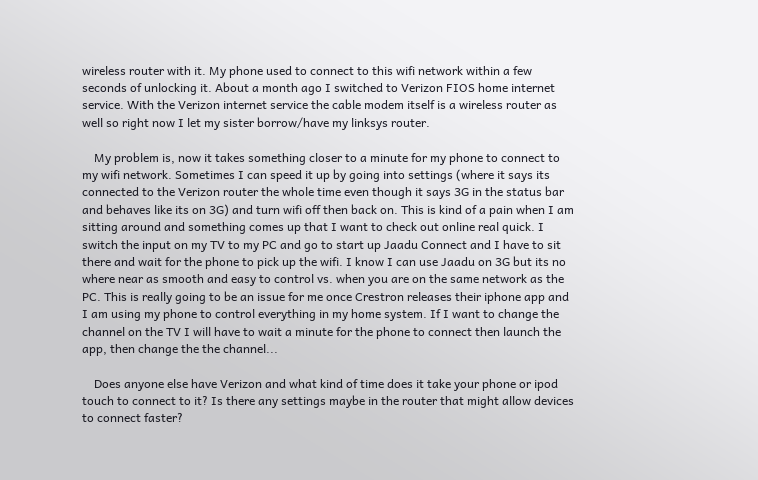wireless router with it. My phone used to connect to this wifi network within a few seconds of unlocking it. About a month ago I switched to Verizon FIOS home internet service. With the Verizon internet service the cable modem itself is a wireless router as well so right now I let my sister borrow/have my linksys router.

    My problem is, now it takes something closer to a minute for my phone to connect to my wifi network. Sometimes I can speed it up by going into settings (where it says its connected to the Verizon router the whole time even though it says 3G in the status bar and behaves like its on 3G) and turn wifi off then back on. This is kind of a pain when I am sitting around and something comes up that I want to check out online real quick. I switch the input on my TV to my PC and go to start up Jaadu Connect and I have to sit there and wait for the phone to pick up the wifi. I know I can use Jaadu on 3G but its no where near as smooth and easy to control vs. when you are on the same network as the PC. This is really going to be an issue for me once Crestron releases their iphone app and I am using my phone to control everything in my home system. If I want to change the channel on the TV I will have to wait a minute for the phone to connect then launch the app, then change the the channel...

    Does anyone else have Verizon and what kind of time does it take your phone or ipod touch to connect to it? Is there any settings maybe in the router that might allow devices to connect faster?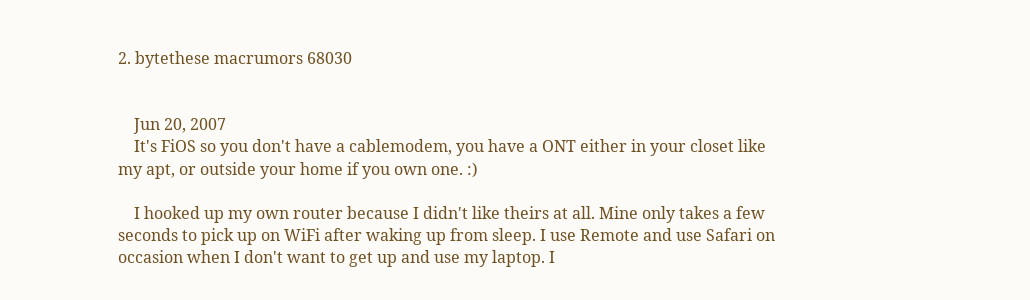2. bytethese macrumors 68030


    Jun 20, 2007
    It's FiOS so you don't have a cablemodem, you have a ONT either in your closet like my apt, or outside your home if you own one. :)

    I hooked up my own router because I didn't like theirs at all. Mine only takes a few seconds to pick up on WiFi after waking up from sleep. I use Remote and use Safari on occasion when I don't want to get up and use my laptop. I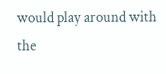would play around with the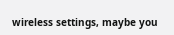wireless settings, maybe you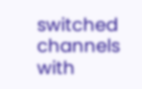switched channels with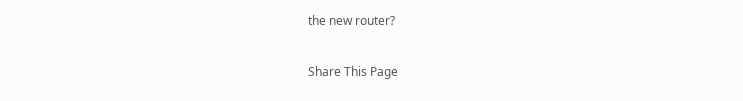the new router?

Share This Page